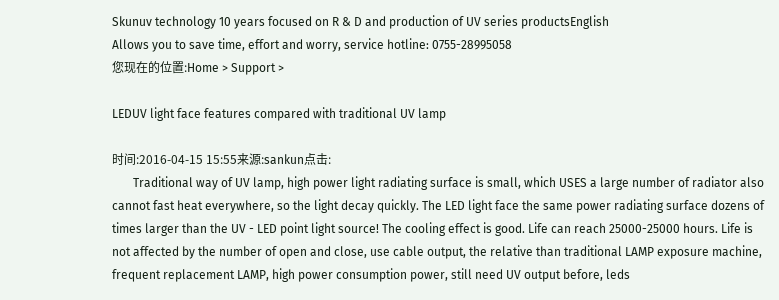Skunuv technology 10 years focused on R & D and production of UV series productsEnglish
Allows you to save time, effort and worry, service hotline: 0755-28995058
您现在的位置:Home > Support >

LEDUV light face features compared with traditional UV lamp

时间:2016-04-15 15:55来源:sankun点击:
       Traditional way of UV lamp, high power light radiating surface is small, which USES a large number of radiator also cannot fast heat everywhere, so the light decay quickly. The LED light face the same power radiating surface dozens of times larger than the UV - LED point light source! The cooling effect is good. Life can reach 25000-25000 hours. Life is not affected by the number of open and close, use cable output, the relative than traditional LAMP exposure machine, frequent replacement LAMP, high power consumption power, still need UV output before, leds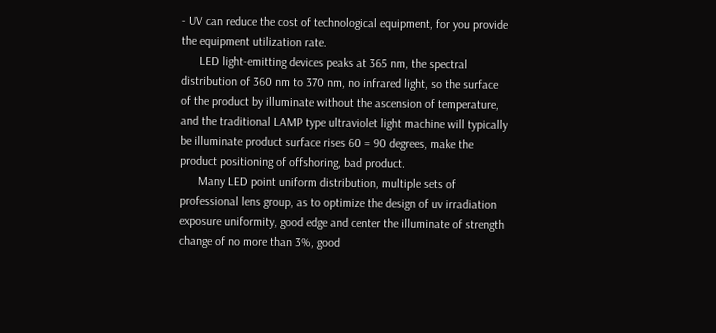- UV can reduce the cost of technological equipment, for you provide the equipment utilization rate.
      LED light-emitting devices peaks at 365 nm, the spectral distribution of 360 nm to 370 nm, no infrared light, so the surface of the product by illuminate without the ascension of temperature, and the traditional LAMP type ultraviolet light machine will typically be illuminate product surface rises 60 = 90 degrees, make the product positioning of offshoring, bad product.
      Many LED point uniform distribution, multiple sets of professional lens group, as to optimize the design of uv irradiation exposure uniformity, good edge and center the illuminate of strength change of no more than 3%, good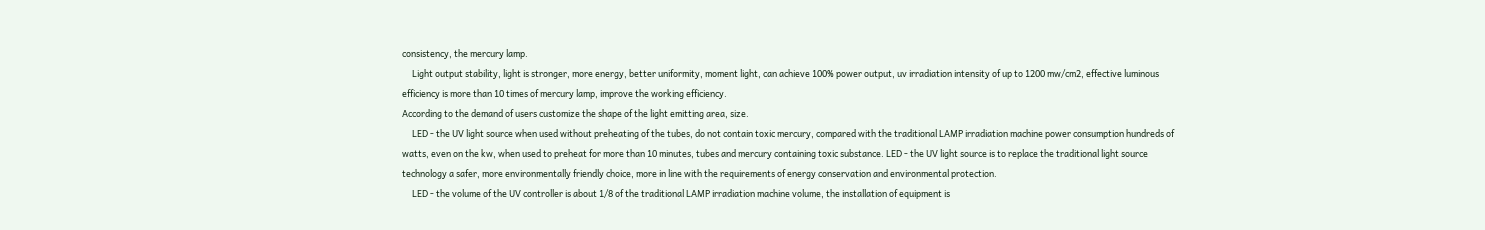consistency, the mercury lamp.
     Light output stability, light is stronger, more energy, better uniformity, moment light, can achieve 100% power output, uv irradiation intensity of up to 1200 mw/cm2, effective luminous efficiency is more than 10 times of mercury lamp, improve the working efficiency.
According to the demand of users customize the shape of the light emitting area, size.
     LED - the UV light source when used without preheating of the tubes, do not contain toxic mercury, compared with the traditional LAMP irradiation machine power consumption hundreds of watts, even on the kw, when used to preheat for more than 10 minutes, tubes and mercury containing toxic substance. LED - the UV light source is to replace the traditional light source technology a safer, more environmentally friendly choice, more in line with the requirements of energy conservation and environmental protection.
     LED - the volume of the UV controller is about 1/8 of the traditional LAMP irradiation machine volume, the installation of equipment is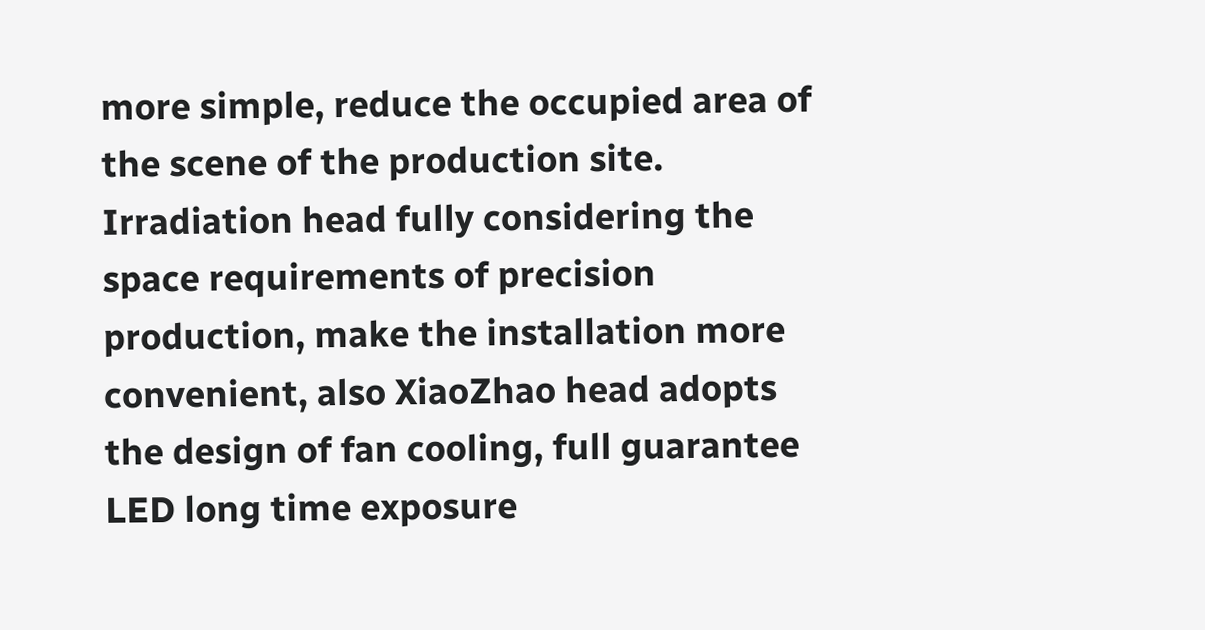more simple, reduce the occupied area of the scene of the production site. Irradiation head fully considering the space requirements of precision production, make the installation more convenient, also XiaoZhao head adopts the design of fan cooling, full guarantee LED long time exposure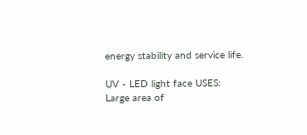energy stability and service life.

UV - LED light face USES:
Large area of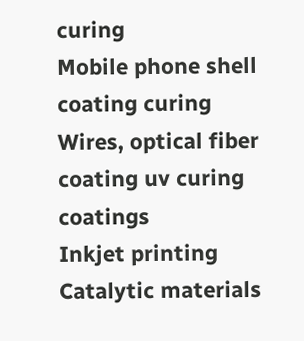curing
Mobile phone shell coating curing
Wires, optical fiber coating uv curing coatings
Inkjet printing
Catalytic materials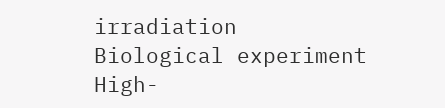irradiation
Biological experiment
High-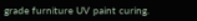grade furniture UV paint curing.